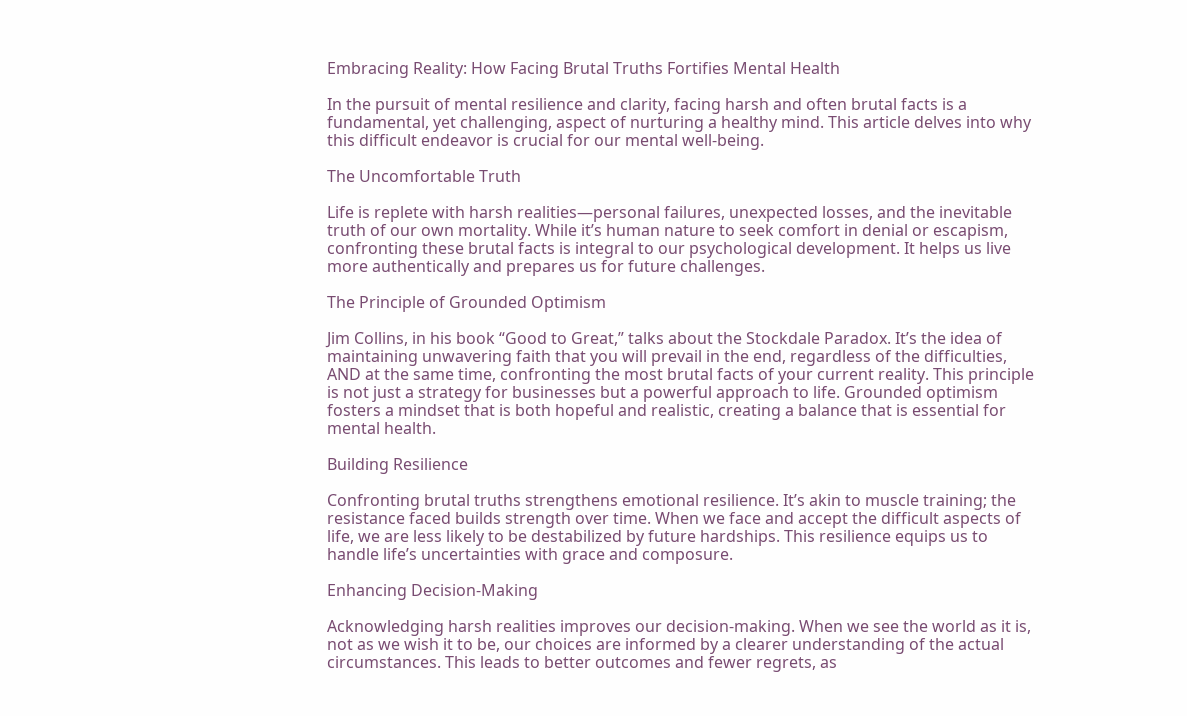Embracing Reality: How Facing Brutal Truths Fortifies Mental Health

In the pursuit of mental resilience and clarity, facing harsh and often brutal facts is a fundamental, yet challenging, aspect of nurturing a healthy mind. This article delves into why this difficult endeavor is crucial for our mental well-being.

The Uncomfortable Truth

Life is replete with harsh realities—personal failures, unexpected losses, and the inevitable truth of our own mortality. While it’s human nature to seek comfort in denial or escapism, confronting these brutal facts is integral to our psychological development. It helps us live more authentically and prepares us for future challenges.

The Principle of Grounded Optimism

Jim Collins, in his book “Good to Great,” talks about the Stockdale Paradox. It’s the idea of maintaining unwavering faith that you will prevail in the end, regardless of the difficulties, AND at the same time, confronting the most brutal facts of your current reality. This principle is not just a strategy for businesses but a powerful approach to life. Grounded optimism fosters a mindset that is both hopeful and realistic, creating a balance that is essential for mental health.

Building Resilience

Confronting brutal truths strengthens emotional resilience. It’s akin to muscle training; the resistance faced builds strength over time. When we face and accept the difficult aspects of life, we are less likely to be destabilized by future hardships. This resilience equips us to handle life’s uncertainties with grace and composure.

Enhancing Decision-Making

Acknowledging harsh realities improves our decision-making. When we see the world as it is, not as we wish it to be, our choices are informed by a clearer understanding of the actual circumstances. This leads to better outcomes and fewer regrets, as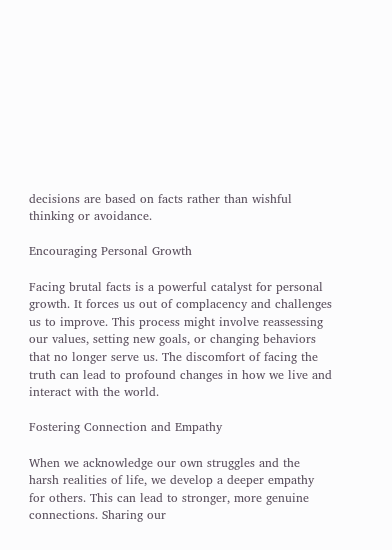decisions are based on facts rather than wishful thinking or avoidance.

Encouraging Personal Growth

Facing brutal facts is a powerful catalyst for personal growth. It forces us out of complacency and challenges us to improve. This process might involve reassessing our values, setting new goals, or changing behaviors that no longer serve us. The discomfort of facing the truth can lead to profound changes in how we live and interact with the world.

Fostering Connection and Empathy

When we acknowledge our own struggles and the harsh realities of life, we develop a deeper empathy for others. This can lead to stronger, more genuine connections. Sharing our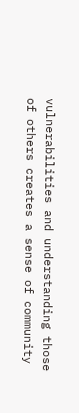vulnerabilities and understanding those of others creates a sense of community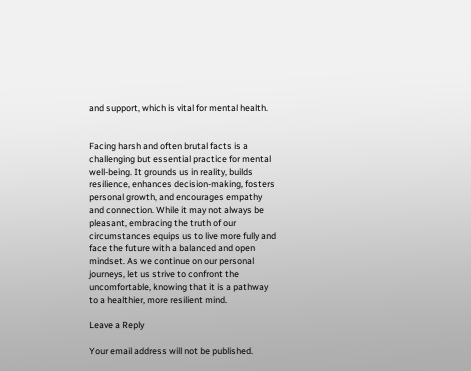and support, which is vital for mental health.


Facing harsh and often brutal facts is a challenging but essential practice for mental well-being. It grounds us in reality, builds resilience, enhances decision-making, fosters personal growth, and encourages empathy and connection. While it may not always be pleasant, embracing the truth of our circumstances equips us to live more fully and face the future with a balanced and open mindset. As we continue on our personal journeys, let us strive to confront the uncomfortable, knowing that it is a pathway to a healthier, more resilient mind.

Leave a Reply

Your email address will not be published.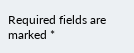Required fields are marked *